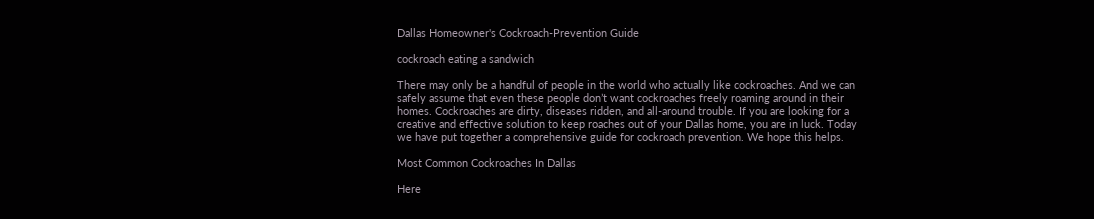Dallas Homeowner's Cockroach-Prevention Guide

cockroach eating a sandwich

There may only be a handful of people in the world who actually like cockroaches. And we can safely assume that even these people don’t want cockroaches freely roaming around in their homes. Cockroaches are dirty, diseases ridden, and all-around trouble. If you are looking for a creative and effective solution to keep roaches out of your Dallas home, you are in luck. Today we have put together a comprehensive guide for cockroach prevention. We hope this helps.

Most Common Cockroaches In Dallas

Here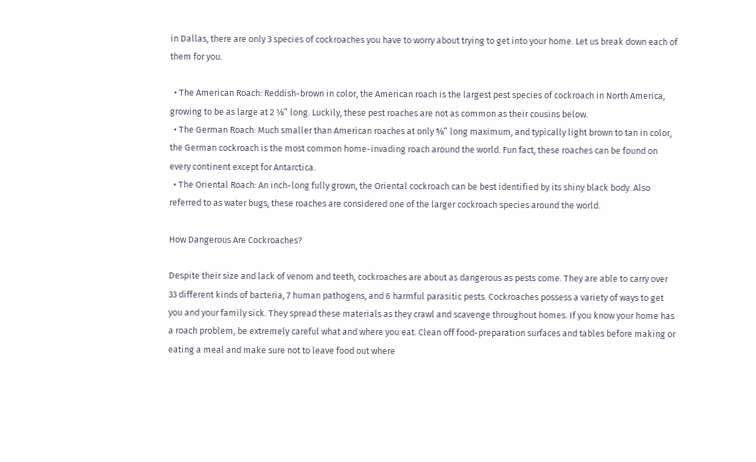in Dallas, there are only 3 species of cockroaches you have to worry about trying to get into your home. Let us break down each of them for you.

  • The American Roach: Reddish-brown in color, the American roach is the largest pest species of cockroach in North America, growing to be as large at 2 ⅛” long. Luckily, these pest roaches are not as common as their cousins below.
  • The German Roach: Much smaller than American roaches at only ⅝” long maximum, and typically light brown to tan in color, the German cockroach is the most common home-invading roach around the world. Fun fact, these roaches can be found on every continent except for Antarctica.
  • The Oriental Roach: An inch-long fully grown, the Oriental cockroach can be best identified by its shiny black body. Also referred to as water bugs, these roaches are considered one of the larger cockroach species around the world.

How Dangerous Are Cockroaches?

Despite their size and lack of venom and teeth, cockroaches are about as dangerous as pests come. They are able to carry over 33 different kinds of bacteria, 7 human pathogens, and 6 harmful parasitic pests. Cockroaches possess a variety of ways to get you and your family sick. They spread these materials as they crawl and scavenge throughout homes. If you know your home has a roach problem, be extremely careful what and where you eat. Clean off food-preparation surfaces and tables before making or eating a meal and make sure not to leave food out where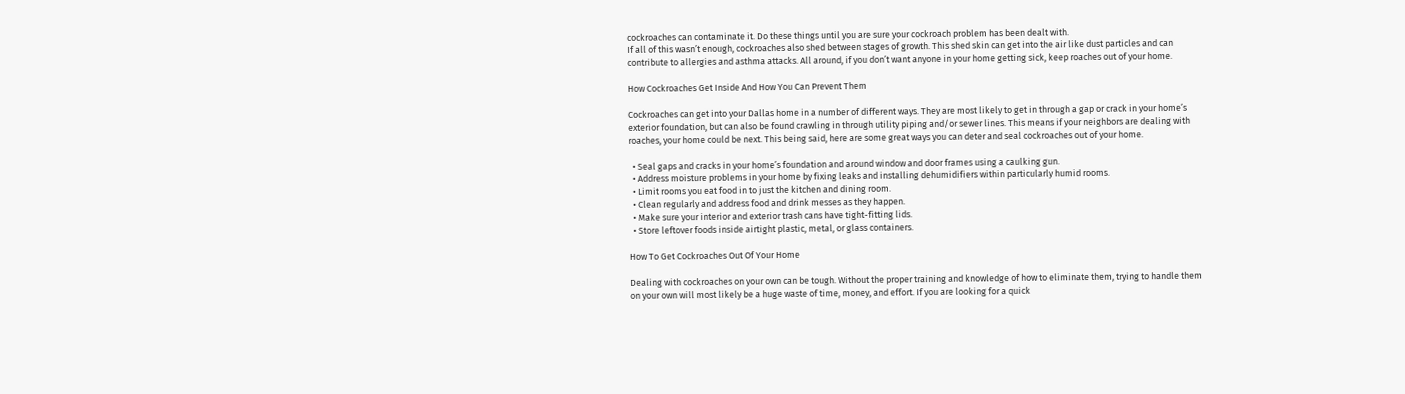cockroaches can contaminate it. Do these things until you are sure your cockroach problem has been dealt with.
If all of this wasn’t enough, cockroaches also shed between stages of growth. This shed skin can get into the air like dust particles and can contribute to allergies and asthma attacks. All around, if you don’t want anyone in your home getting sick, keep roaches out of your home.

How Cockroaches Get Inside And How You Can Prevent Them

Cockroaches can get into your Dallas home in a number of different ways. They are most likely to get in through a gap or crack in your home’s exterior foundation, but can also be found crawling in through utility piping and/or sewer lines. This means if your neighbors are dealing with roaches, your home could be next. This being said, here are some great ways you can deter and seal cockroaches out of your home.

  • Seal gaps and cracks in your home’s foundation and around window and door frames using a caulking gun.
  • Address moisture problems in your home by fixing leaks and installing dehumidifiers within particularly humid rooms.
  • Limit rooms you eat food in to just the kitchen and dining room.
  • Clean regularly and address food and drink messes as they happen.
  • Make sure your interior and exterior trash cans have tight-fitting lids.
  • Store leftover foods inside airtight plastic, metal, or glass containers.

How To Get Cockroaches Out Of Your Home

Dealing with cockroaches on your own can be tough. Without the proper training and knowledge of how to eliminate them, trying to handle them on your own will most likely be a huge waste of time, money, and effort. If you are looking for a quick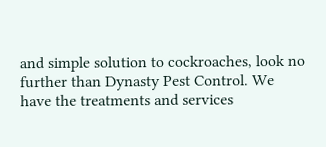and simple solution to cockroaches, look no further than Dynasty Pest Control. We have the treatments and services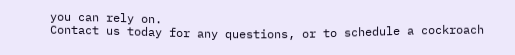you can rely on.
Contact us today for any questions, or to schedule a cockroach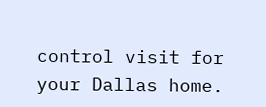control visit for your Dallas home.